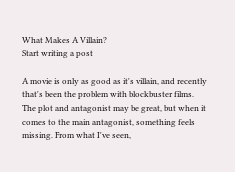What Makes A Villain?
Start writing a post

A movie is only as good as it's villain, and recently that's been the problem with blockbuster films. The plot and antagonist may be great, but when it comes to the main antagonist, something feels missing. From what I've seen,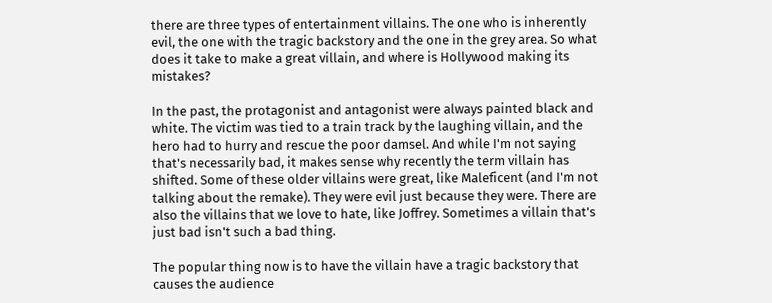there are three types of entertainment villains. The one who is inherently evil, the one with the tragic backstory and the one in the grey area. So what does it take to make a great villain, and where is Hollywood making its mistakes?

In the past, the protagonist and antagonist were always painted black and white. The victim was tied to a train track by the laughing villain, and the hero had to hurry and rescue the poor damsel. And while I'm not saying that's necessarily bad, it makes sense why recently the term villain has shifted. Some of these older villains were great, like Maleficent (and I'm not talking about the remake). They were evil just because they were. There are also the villains that we love to hate, like Joffrey. Sometimes a villain that's just bad isn't such a bad thing.

The popular thing now is to have the villain have a tragic backstory that causes the audience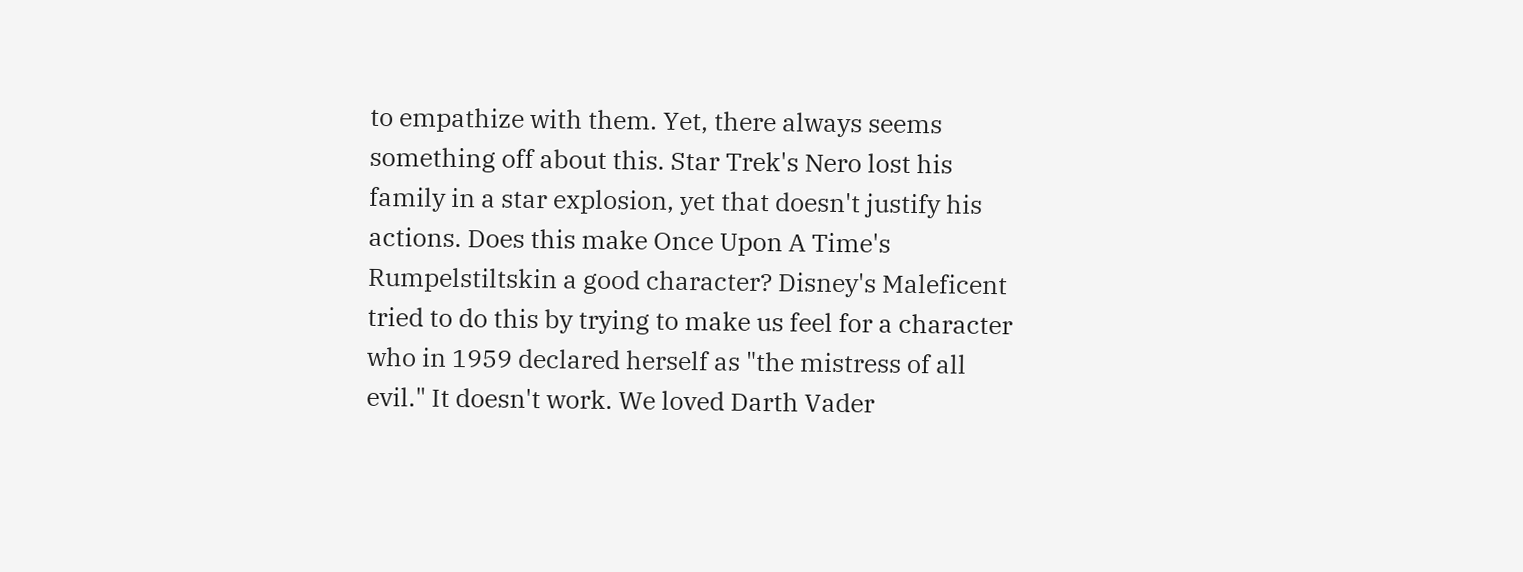to empathize with them. Yet, there always seems something off about this. Star Trek's Nero lost his family in a star explosion, yet that doesn't justify his actions. Does this make Once Upon A Time's Rumpelstiltskin a good character? Disney's Maleficent tried to do this by trying to make us feel for a character who in 1959 declared herself as "the mistress of all evil." It doesn't work. We loved Darth Vader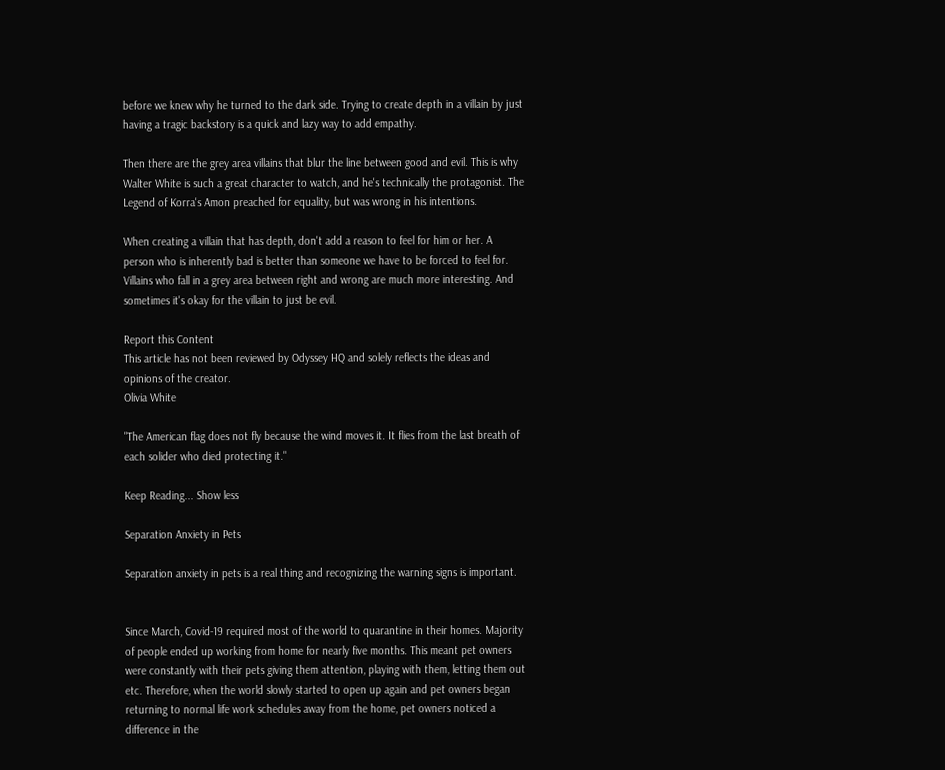before we knew why he turned to the dark side. Trying to create depth in a villain by just having a tragic backstory is a quick and lazy way to add empathy.

Then there are the grey area villains that blur the line between good and evil. This is why Walter White is such a great character to watch, and he's technically the protagonist. The Legend of Korra's Amon preached for equality, but was wrong in his intentions.

When creating a villain that has depth, don't add a reason to feel for him or her. A person who is inherently bad is better than someone we have to be forced to feel for. Villains who fall in a grey area between right and wrong are much more interesting. And sometimes it's okay for the villain to just be evil.

Report this Content
This article has not been reviewed by Odyssey HQ and solely reflects the ideas and opinions of the creator.
Olivia White

"The American flag does not fly because the wind moves it. It flies from the last breath of each solider who died protecting it."

Keep Reading... Show less

Separation Anxiety in Pets

Separation anxiety in pets is a real thing and recognizing the warning signs is important.


Since March, Covid-19 required most of the world to quarantine in their homes. Majority of people ended up working from home for nearly five months. This meant pet owners were constantly with their pets giving them attention, playing with them, letting them out etc. Therefore, when the world slowly started to open up again and pet owners began returning to normal life work schedules away from the home, pet owners noticed a difference in the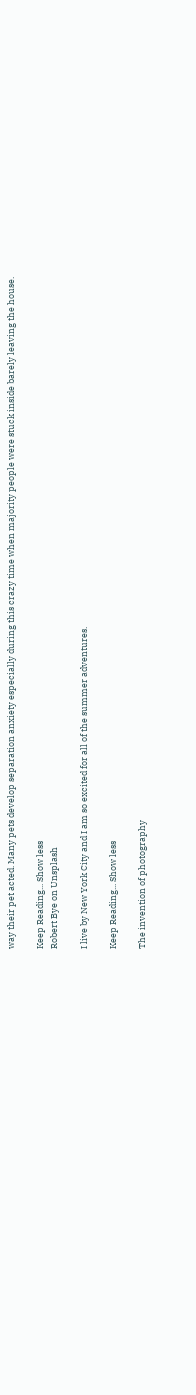way their pet acted. Many pets develop separation anxiety especially during this crazy time when majority people were stuck inside barely leaving the house.

Keep Reading... Show less
Robert Bye on Unsplash

I live by New York City and I am so excited for all of the summer adventures.

Keep Reading... Show less

The invention of photography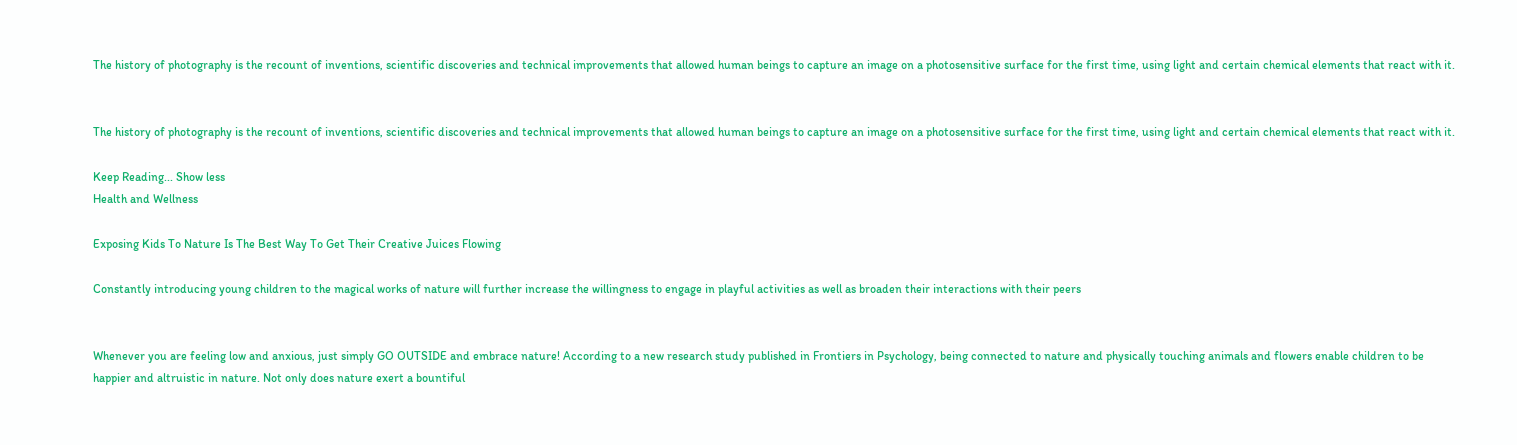The history of photography is the recount of inventions, scientific discoveries and technical improvements that allowed human beings to capture an image on a photosensitive surface for the first time, using light and certain chemical elements that react with it.


The history of photography is the recount of inventions, scientific discoveries and technical improvements that allowed human beings to capture an image on a photosensitive surface for the first time, using light and certain chemical elements that react with it.

Keep Reading... Show less
Health and Wellness

Exposing Kids To Nature Is The Best Way To Get Their Creative Juices Flowing

Constantly introducing young children to the magical works of nature will further increase the willingness to engage in playful activities as well as broaden their interactions with their peers


Whenever you are feeling low and anxious, just simply GO OUTSIDE and embrace nature! According to a new research study published in Frontiers in Psychology, being connected to nature and physically touching animals and flowers enable children to be happier and altruistic in nature. Not only does nature exert a bountiful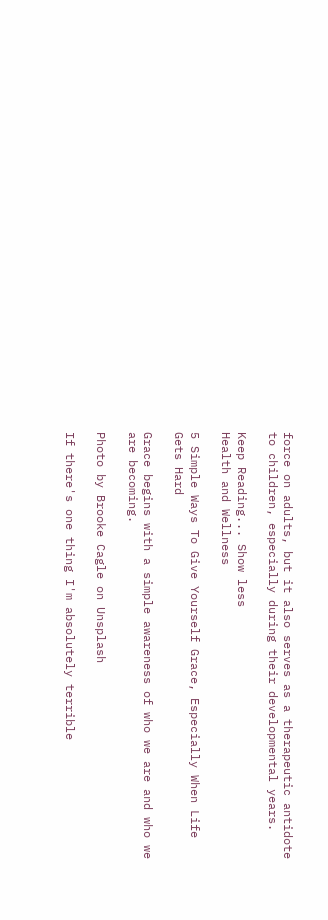force on adults, but it also serves as a therapeutic antidote to children, especially during their developmental years.

Keep Reading... Show less
Health and Wellness

5 Simple Ways To Give Yourself Grace, Especially When Life Gets Hard

Grace begins with a simple awareness of who we are and who we are becoming.

Photo by Brooke Cagle on Unsplash

If there's one thing I'm absolutely terrible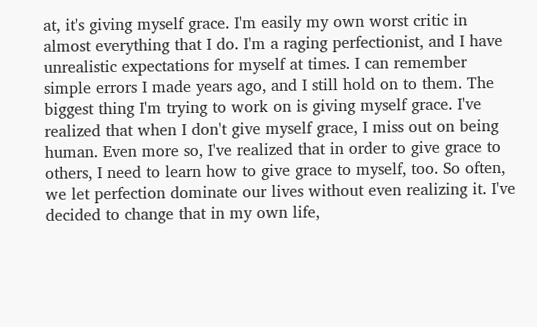at, it's giving myself grace. I'm easily my own worst critic in almost everything that I do. I'm a raging perfectionist, and I have unrealistic expectations for myself at times. I can remember simple errors I made years ago, and I still hold on to them. The biggest thing I'm trying to work on is giving myself grace. I've realized that when I don't give myself grace, I miss out on being human. Even more so, I've realized that in order to give grace to others, I need to learn how to give grace to myself, too. So often, we let perfection dominate our lives without even realizing it. I've decided to change that in my own life,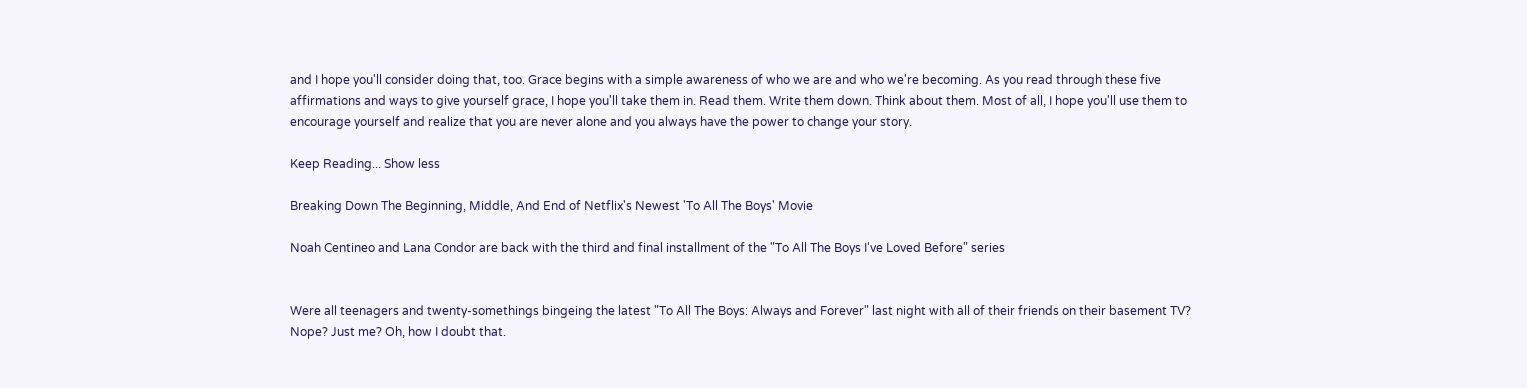and I hope you'll consider doing that, too. Grace begins with a simple awareness of who we are and who we're becoming. As you read through these five affirmations and ways to give yourself grace, I hope you'll take them in. Read them. Write them down. Think about them. Most of all, I hope you'll use them to encourage yourself and realize that you are never alone and you always have the power to change your story.

Keep Reading... Show less

Breaking Down The Beginning, Middle, And End of Netflix's Newest 'To All The Boys' Movie

Noah Centineo and Lana Condor are back with the third and final installment of the "To All The Boys I've Loved Before" series


Were all teenagers and twenty-somethings bingeing the latest "To All The Boys: Always and Forever" last night with all of their friends on their basement TV? Nope? Just me? Oh, how I doubt that.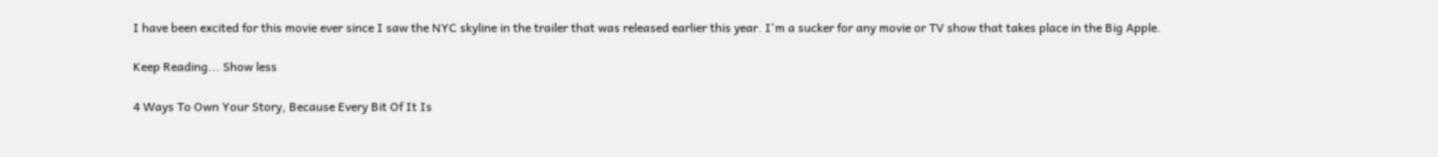I have been excited for this movie ever since I saw the NYC skyline in the trailer that was released earlier this year. I'm a sucker for any movie or TV show that takes place in the Big Apple.

Keep Reading... Show less

4 Ways To Own Your Story, Because Every Bit Of It Is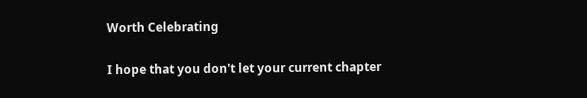Worth Celebrating

I hope that you don't let your current chapter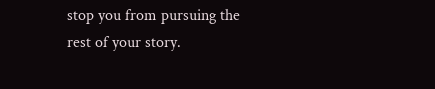stop you from pursuing the rest of your story.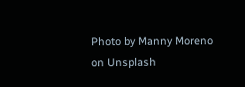Photo by Manny Moreno on Unsplash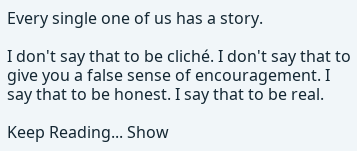Every single one of us has a story.

I don't say that to be cliché. I don't say that to give you a false sense of encouragement. I say that to be honest. I say that to be real.

Keep Reading... Show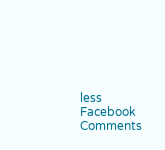less
Facebook Comments